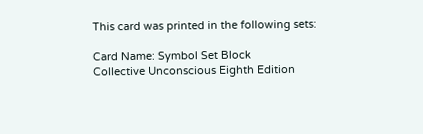This card was printed in the following sets:

Card Name: Symbol Set Block
Collective Unconscious Eighth Edition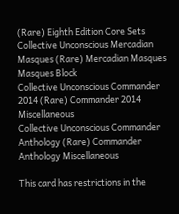(Rare) Eighth Edition Core Sets
Collective Unconscious Mercadian Masques (Rare) Mercadian Masques Masques Block
Collective Unconscious Commander 2014 (Rare) Commander 2014 Miscellaneous
Collective Unconscious Commander Anthology (Rare) Commander Anthology Miscellaneous

This card has restrictions in the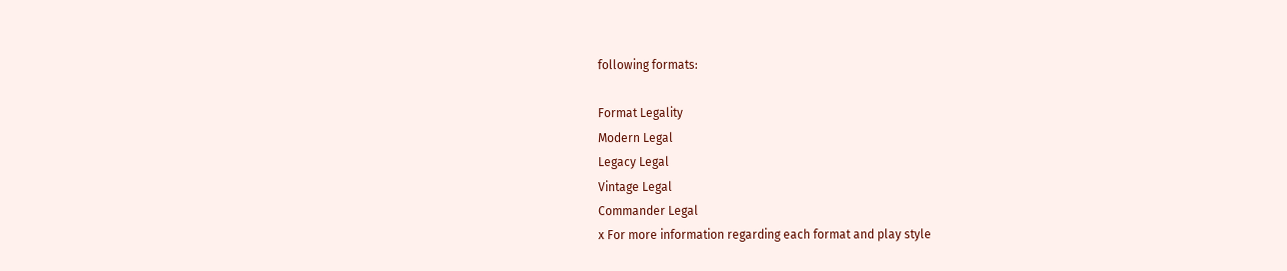following formats:

Format Legality
Modern Legal
Legacy Legal
Vintage Legal
Commander Legal
x For more information regarding each format and play style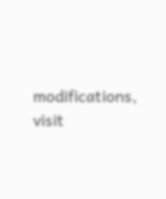modifications, visit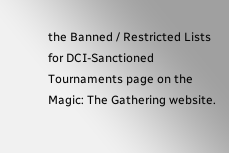the Banned / Restricted Lists for DCI-Sanctioned Tournaments page on the Magic: The Gathering website.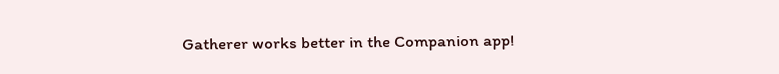Gatherer works better in the Companion app!